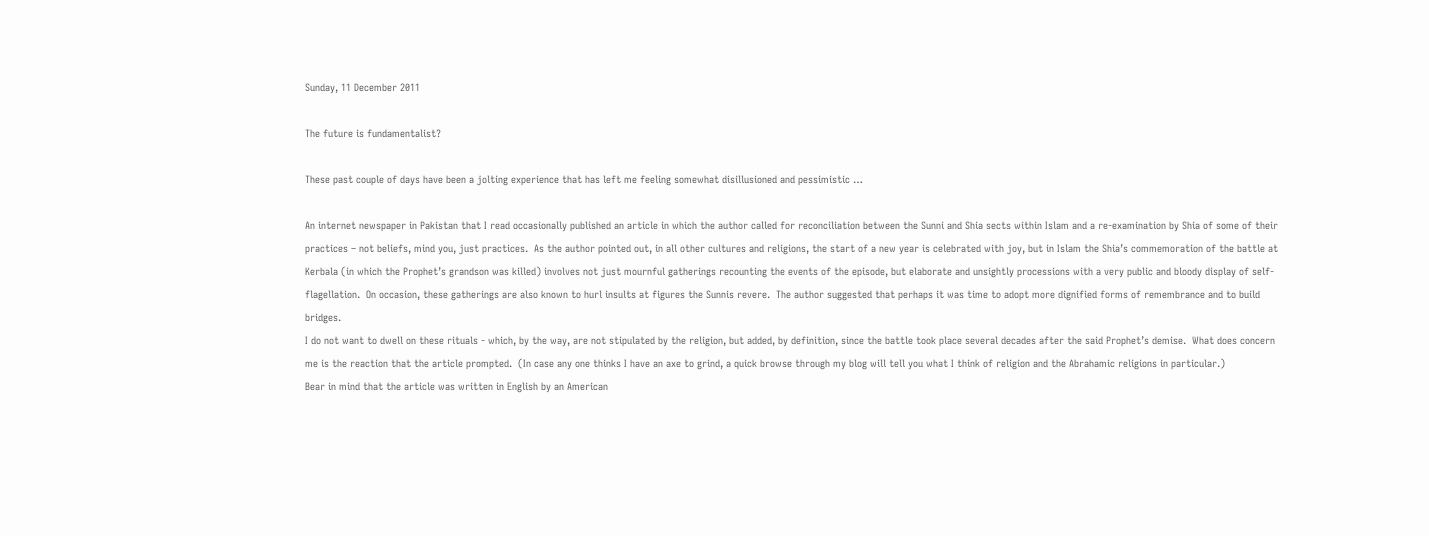Sunday, 11 December 2011

The future is fundamentalist?

These past couple of days have been a jolting experience that has left me feeling somewhat disillusioned and pessimistic …

An internet newspaper in Pakistan that I read occasionally published an article in which the author called for reconciliation between the Sunni and Shia sects within Islam and a re-examination by Shia of some of their practices – not beliefs, mind you, just practices.  As the author pointed out, in all other cultures and religions, the start of a new year is celebrated with joy, but in Islam the Shia’s commemoration of the battle at Kerbala (in which the Prophet’s grandson was killed) involves not just mournful gatherings recounting the events of the episode, but elaborate and unsightly processions with a very public and bloody display of self-flagellation.  On occasion, these gatherings are also known to hurl insults at figures the Sunnis revere.  The author suggested that perhaps it was time to adopt more dignified forms of remembrance and to build bridges.
I do not want to dwell on these rituals - which, by the way, are not stipulated by the religion, but added, by definition, since the battle took place several decades after the said Prophet’s demise.  What does concern me is the reaction that the article prompted.  (In case any one thinks I have an axe to grind, a quick browse through my blog will tell you what I think of religion and the Abrahamic religions in particular.)
Bear in mind that the article was written in English by an American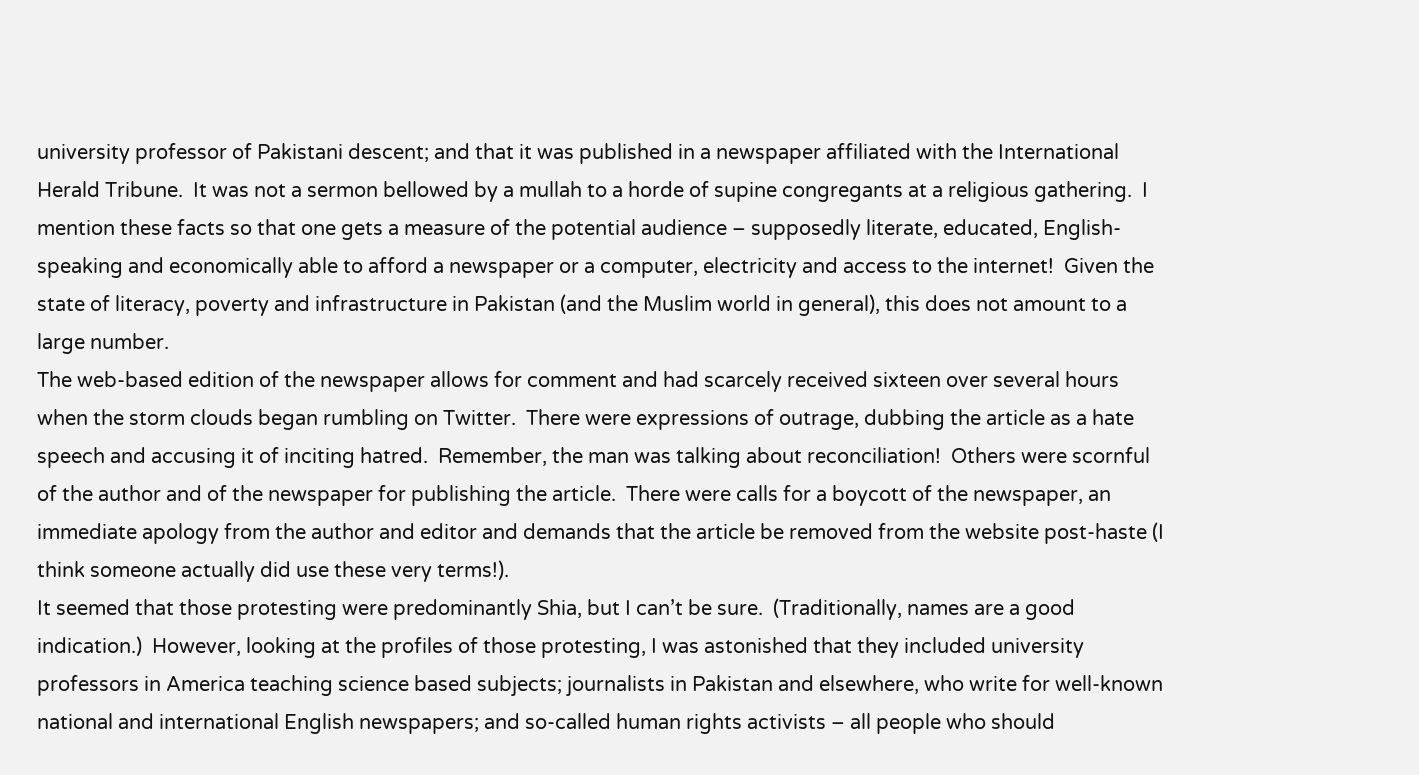university professor of Pakistani descent; and that it was published in a newspaper affiliated with the International Herald Tribune.  It was not a sermon bellowed by a mullah to a horde of supine congregants at a religious gathering.  I mention these facts so that one gets a measure of the potential audience – supposedly literate, educated, English-speaking and economically able to afford a newspaper or a computer, electricity and access to the internet!  Given the state of literacy, poverty and infrastructure in Pakistan (and the Muslim world in general), this does not amount to a large number.
The web-based edition of the newspaper allows for comment and had scarcely received sixteen over several hours when the storm clouds began rumbling on Twitter.  There were expressions of outrage, dubbing the article as a hate speech and accusing it of inciting hatred.  Remember, the man was talking about reconciliation!  Others were scornful of the author and of the newspaper for publishing the article.  There were calls for a boycott of the newspaper, an immediate apology from the author and editor and demands that the article be removed from the website post-haste (I think someone actually did use these very terms!).
It seemed that those protesting were predominantly Shia, but I can’t be sure.  (Traditionally, names are a good indication.)  However, looking at the profiles of those protesting, I was astonished that they included university professors in America teaching science based subjects; journalists in Pakistan and elsewhere, who write for well-known national and international English newspapers; and so-called human rights activists – all people who should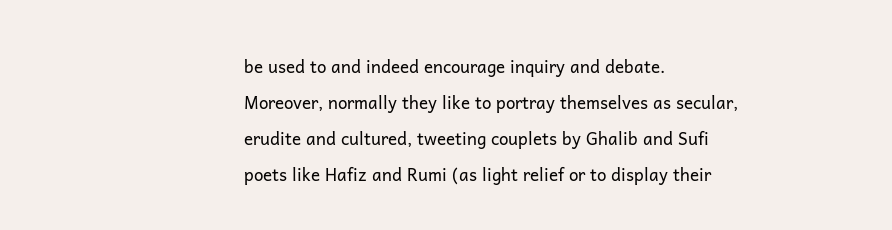be used to and indeed encourage inquiry and debate.  Moreover, normally they like to portray themselves as secular, erudite and cultured, tweeting couplets by Ghalib and Sufi poets like Hafiz and Rumi (as light relief or to display their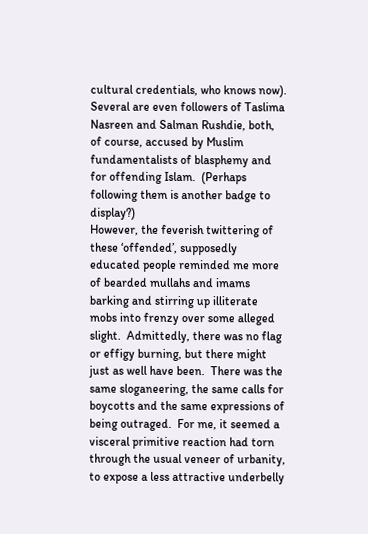cultural credentials, who knows now).  Several are even followers of Taslima Nasreen and Salman Rushdie, both, of course, accused by Muslim fundamentalists of blasphemy and for offending Islam.  (Perhaps following them is another badge to display?)
However, the feverish twittering of these ‘offended’, supposedly educated people reminded me more of bearded mullahs and imams barking and stirring up illiterate mobs into frenzy over some alleged slight.  Admittedly, there was no flag or effigy burning, but there might just as well have been.  There was the same sloganeering, the same calls for boycotts and the same expressions of being outraged.  For me, it seemed a visceral primitive reaction had torn through the usual veneer of urbanity, to expose a less attractive underbelly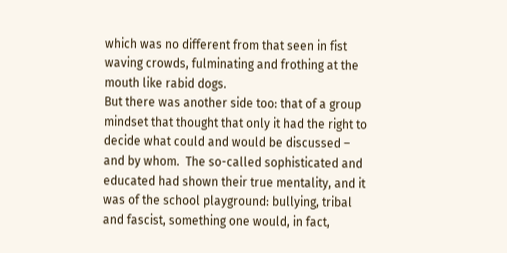which was no different from that seen in fist waving crowds, fulminating and frothing at the mouth like rabid dogs.
But there was another side too: that of a group mindset that thought that only it had the right to decide what could and would be discussed – and by whom.  The so-called sophisticated and educated had shown their true mentality, and it was of the school playground: bullying, tribal and fascist, something one would, in fact,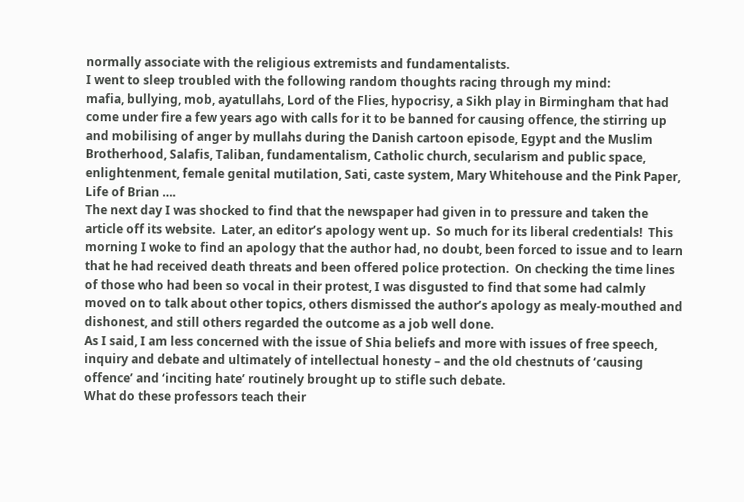normally associate with the religious extremists and fundamentalists.
I went to sleep troubled with the following random thoughts racing through my mind:
mafia, bullying, mob, ayatullahs, Lord of the Flies, hypocrisy, a Sikh play in Birmingham that had come under fire a few years ago with calls for it to be banned for causing offence, the stirring up and mobilising of anger by mullahs during the Danish cartoon episode, Egypt and the Muslim Brotherhood, Salafis, Taliban, fundamentalism, Catholic church, secularism and public space, enlightenment, female genital mutilation, Sati, caste system, Mary Whitehouse and the Pink Paper, Life of Brian ….
The next day I was shocked to find that the newspaper had given in to pressure and taken the article off its website.  Later, an editor’s apology went up.  So much for its liberal credentials!  This morning I woke to find an apology that the author had, no doubt, been forced to issue and to learn that he had received death threats and been offered police protection.  On checking the time lines of those who had been so vocal in their protest, I was disgusted to find that some had calmly moved on to talk about other topics, others dismissed the author’s apology as mealy-mouthed and dishonest, and still others regarded the outcome as a job well done.
As I said, I am less concerned with the issue of Shia beliefs and more with issues of free speech, inquiry and debate and ultimately of intellectual honesty – and the old chestnuts of ‘causing offence’ and ‘inciting hate’ routinely brought up to stifle such debate.
What do these professors teach their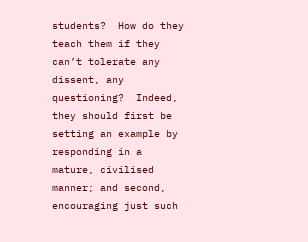students?  How do they teach them if they can’t tolerate any dissent, any questioning?  Indeed, they should first be setting an example by responding in a mature, civilised manner; and second, encouraging just such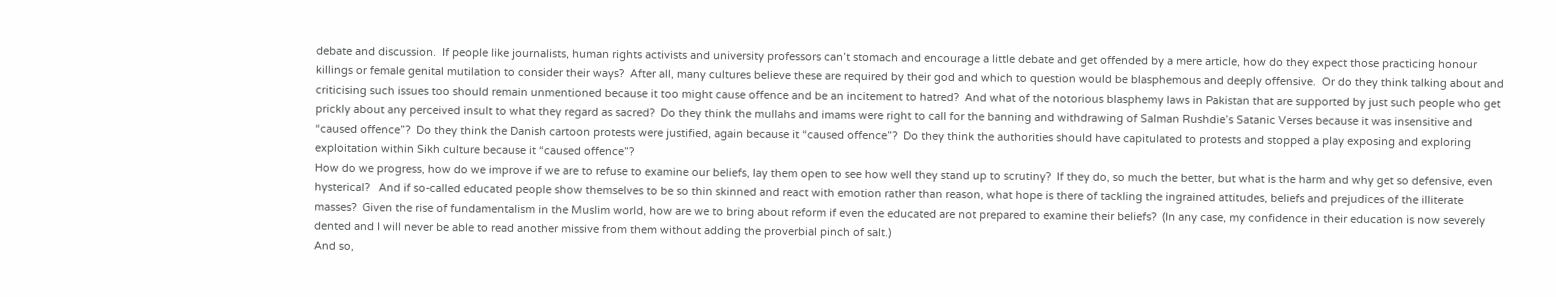debate and discussion.  If people like journalists, human rights activists and university professors can’t stomach and encourage a little debate and get offended by a mere article, how do they expect those practicing honour killings or female genital mutilation to consider their ways?  After all, many cultures believe these are required by their god and which to question would be blasphemous and deeply offensive.  Or do they think talking about and criticising such issues too should remain unmentioned because it too might cause offence and be an incitement to hatred?  And what of the notorious blasphemy laws in Pakistan that are supported by just such people who get prickly about any perceived insult to what they regard as sacred?  Do they think the mullahs and imams were right to call for the banning and withdrawing of Salman Rushdie’s Satanic Verses because it was insensitive and “caused offence”?  Do they think the Danish cartoon protests were justified, again because it “caused offence”?  Do they think the authorities should have capitulated to protests and stopped a play exposing and exploring exploitation within Sikh culture because it “caused offence”?
How do we progress, how do we improve if we are to refuse to examine our beliefs, lay them open to see how well they stand up to scrutiny?  If they do, so much the better, but what is the harm and why get so defensive, even hysterical?   And if so-called educated people show themselves to be so thin skinned and react with emotion rather than reason, what hope is there of tackling the ingrained attitudes, beliefs and prejudices of the illiterate masses?  Given the rise of fundamentalism in the Muslim world, how are we to bring about reform if even the educated are not prepared to examine their beliefs?  (In any case, my confidence in their education is now severely dented and I will never be able to read another missive from them without adding the proverbial pinch of salt.)
And so,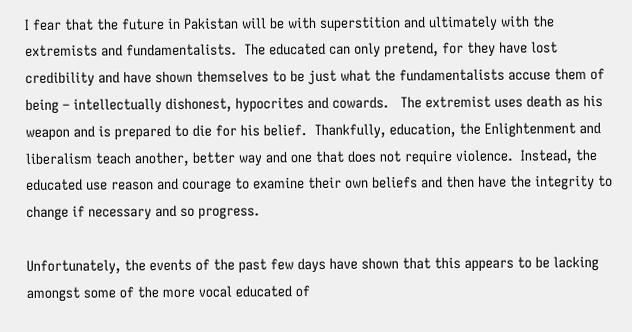I fear that the future in Pakistan will be with superstition and ultimately with the extremists and fundamentalists.  The educated can only pretend, for they have lost credibility and have shown themselves to be just what the fundamentalists accuse them of being – intellectually dishonest, hypocrites and cowards.   The extremist uses death as his weapon and is prepared to die for his belief.  Thankfully, education, the Enlightenment and liberalism teach another, better way and one that does not require violence.  Instead, the educated use reason and courage to examine their own beliefs and then have the integrity to change if necessary and so progress.

Unfortunately, the events of the past few days have shown that this appears to be lacking amongst some of the more vocal educated of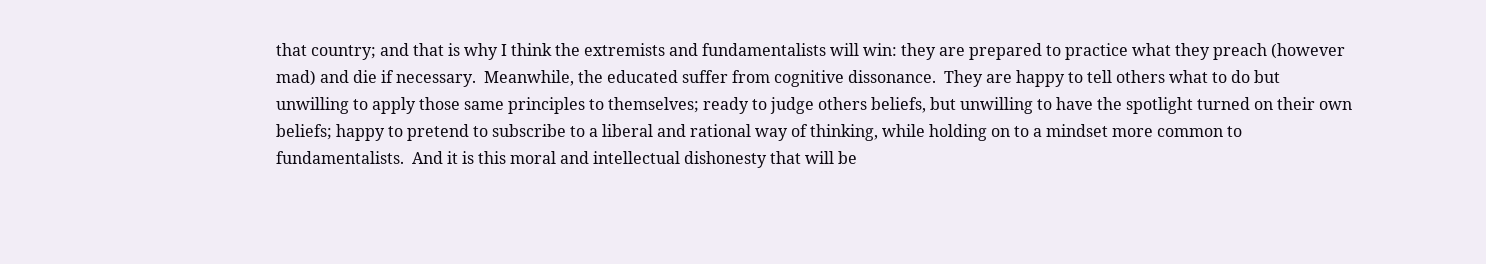that country; and that is why I think the extremists and fundamentalists will win: they are prepared to practice what they preach (however mad) and die if necessary.  Meanwhile, the educated suffer from cognitive dissonance.  They are happy to tell others what to do but unwilling to apply those same principles to themselves; ready to judge others beliefs, but unwilling to have the spotlight turned on their own beliefs; happy to pretend to subscribe to a liberal and rational way of thinking, while holding on to a mindset more common to fundamentalists.  And it is this moral and intellectual dishonesty that will be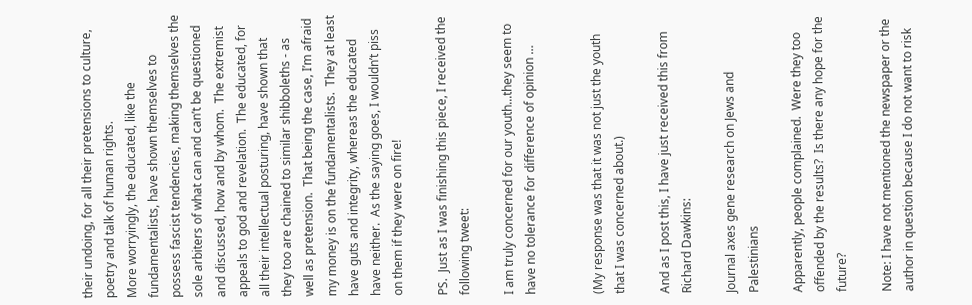their undoing, for all their pretensions to culture, poetry and talk of human rights.
More worryingly, the educated, like the fundamentalists, have shown themselves to possess fascist tendencies, making themselves the sole arbiters of what can and can’t be questioned and discussed, how and by whom.  The extremist appeals to god and revelation.  The educated, for all their intellectual posturing, have shown that they too are chained to similar shibboleths - as well as pretension.  That being the case, I’m afraid my money is on the fundamentalists.  They at least have guts and integrity, whereas the educated have neither.  As the saying goes, I wouldn’t piss on them if they were on fire!

PS.  Just as I was finishing this piece, I received the following tweet:

I am truly concerned for our youth...they seem to have no tolerance for difference of opinion …


(My response was that it was not just the youth that I was concerned about.)

And as I post this, I have just received this from Richard Dawkins:

Journal axes gene research on Jews and Palestinians

Apparently, people complained.  Were they too offended by the results?  Is there any hope for the future?

Note: I have not mentioned the newspaper or the author in question because I do not want to risk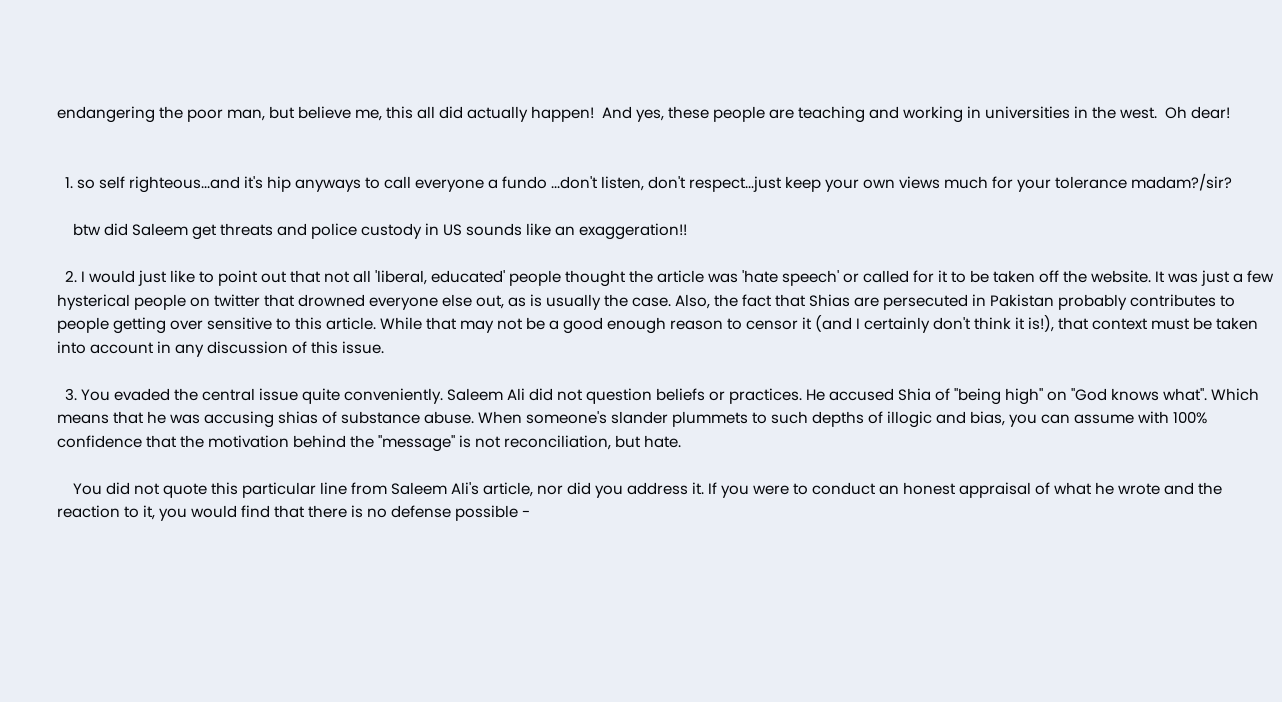endangering the poor man, but believe me, this all did actually happen!  And yes, these people are teaching and working in universities in the west.  Oh dear!


  1. so self righteous...and it's hip anyways to call everyone a fundo ...don't listen, don't respect...just keep your own views much for your tolerance madam?/sir?

    btw did Saleem get threats and police custody in US sounds like an exaggeration!!

  2. I would just like to point out that not all 'liberal, educated' people thought the article was 'hate speech' or called for it to be taken off the website. It was just a few hysterical people on twitter that drowned everyone else out, as is usually the case. Also, the fact that Shias are persecuted in Pakistan probably contributes to people getting over sensitive to this article. While that may not be a good enough reason to censor it (and I certainly don't think it is!), that context must be taken into account in any discussion of this issue.

  3. You evaded the central issue quite conveniently. Saleem Ali did not question beliefs or practices. He accused Shia of "being high" on "God knows what". Which means that he was accusing shias of substance abuse. When someone's slander plummets to such depths of illogic and bias, you can assume with 100% confidence that the motivation behind the "message" is not reconciliation, but hate.

    You did not quote this particular line from Saleem Ali's article, nor did you address it. If you were to conduct an honest appraisal of what he wrote and the reaction to it, you would find that there is no defense possible -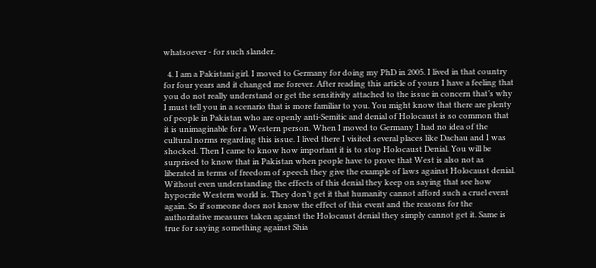whatsoever - for such slander.

  4. I am a Pakistani girl. I moved to Germany for doing my PhD in 2005. I lived in that country for four years and it changed me forever. After reading this article of yours I have a feeling that you do not really understand or get the sensitivity attached to the issue in concern that’s why I must tell you in a scenario that is more familiar to you. You might know that there are plenty of people in Pakistan who are openly anti-Semitic and denial of Holocaust is so common that it is unimaginable for a Western person. When I moved to Germany I had no idea of the cultural norms regarding this issue. I lived there I visited several places like Dachau and I was shocked. Then I came to know how important it is to stop Holocaust Denial. You will be surprised to know that in Pakistan when people have to prove that West is also not as liberated in terms of freedom of speech they give the example of laws against Holocaust denial. Without even understanding the effects of this denial they keep on saying that see how hypocrite Western world is. They don’t get it that humanity cannot afford such a cruel event again. So if someone does not know the effect of this event and the reasons for the authoritative measures taken against the Holocaust denial they simply cannot get it. Same is true for saying something against Shia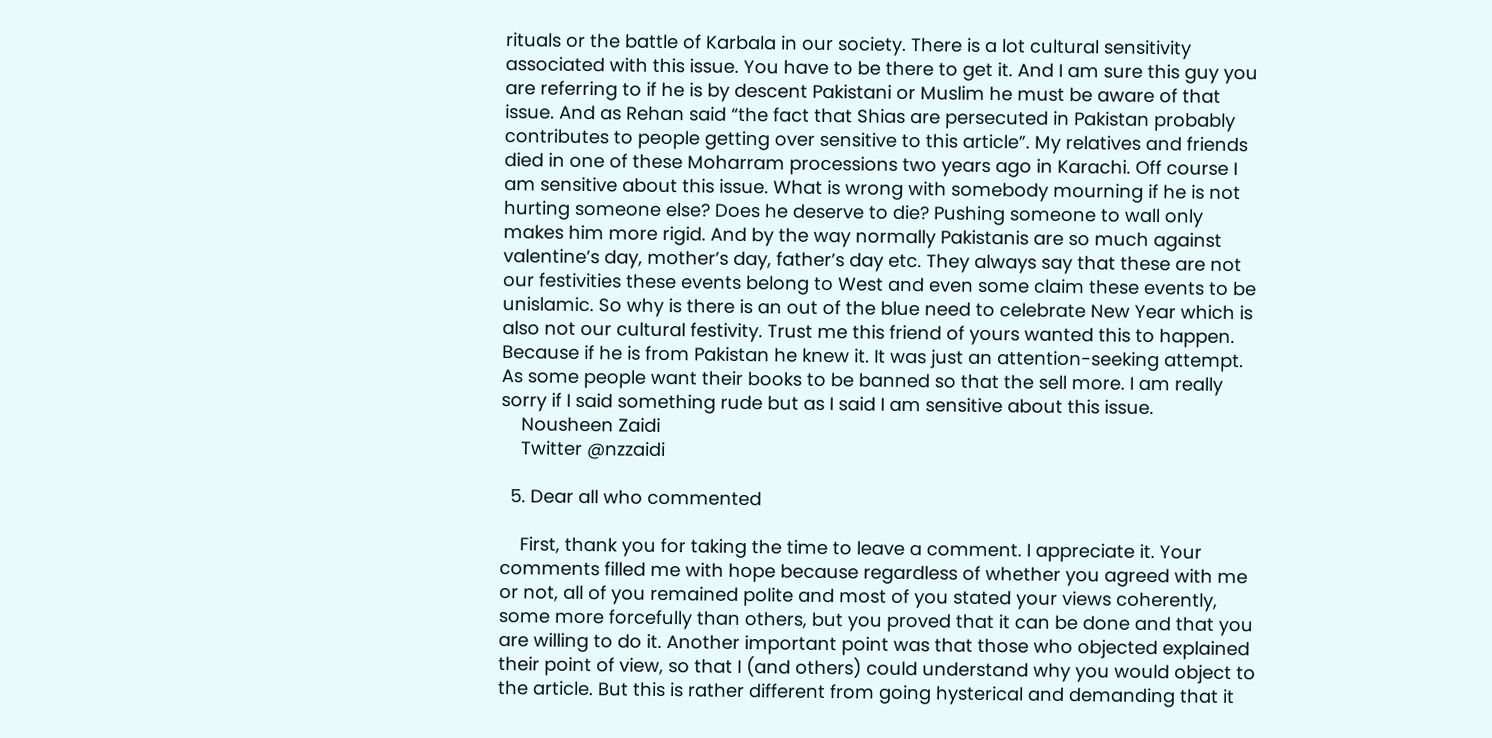rituals or the battle of Karbala in our society. There is a lot cultural sensitivity associated with this issue. You have to be there to get it. And I am sure this guy you are referring to if he is by descent Pakistani or Muslim he must be aware of that issue. And as Rehan said “the fact that Shias are persecuted in Pakistan probably contributes to people getting over sensitive to this article”. My relatives and friends died in one of these Moharram processions two years ago in Karachi. Off course I am sensitive about this issue. What is wrong with somebody mourning if he is not hurting someone else? Does he deserve to die? Pushing someone to wall only makes him more rigid. And by the way normally Pakistanis are so much against valentine’s day, mother’s day, father’s day etc. They always say that these are not our festivities these events belong to West and even some claim these events to be unislamic. So why is there is an out of the blue need to celebrate New Year which is also not our cultural festivity. Trust me this friend of yours wanted this to happen. Because if he is from Pakistan he knew it. It was just an attention-seeking attempt. As some people want their books to be banned so that the sell more. I am really sorry if I said something rude but as I said I am sensitive about this issue.
    Nousheen Zaidi
    Twitter @nzzaidi

  5. Dear all who commented

    First, thank you for taking the time to leave a comment. I appreciate it. Your comments filled me with hope because regardless of whether you agreed with me or not, all of you remained polite and most of you stated your views coherently, some more forcefully than others, but you proved that it can be done and that you are willing to do it. Another important point was that those who objected explained their point of view, so that I (and others) could understand why you would object to the article. But this is rather different from going hysterical and demanding that it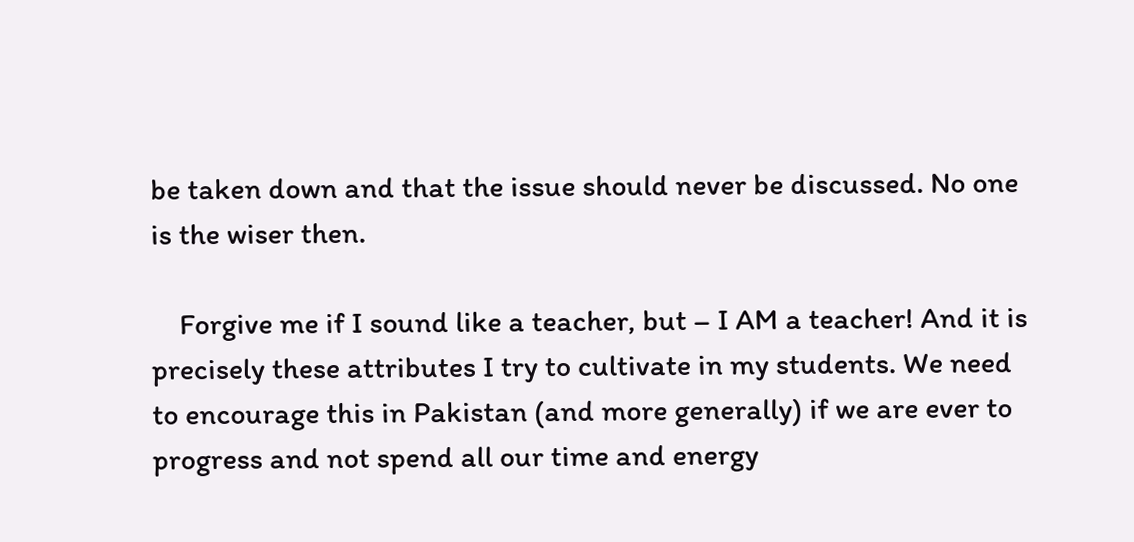be taken down and that the issue should never be discussed. No one is the wiser then.

    Forgive me if I sound like a teacher, but – I AM a teacher! And it is precisely these attributes I try to cultivate in my students. We need to encourage this in Pakistan (and more generally) if we are ever to progress and not spend all our time and energy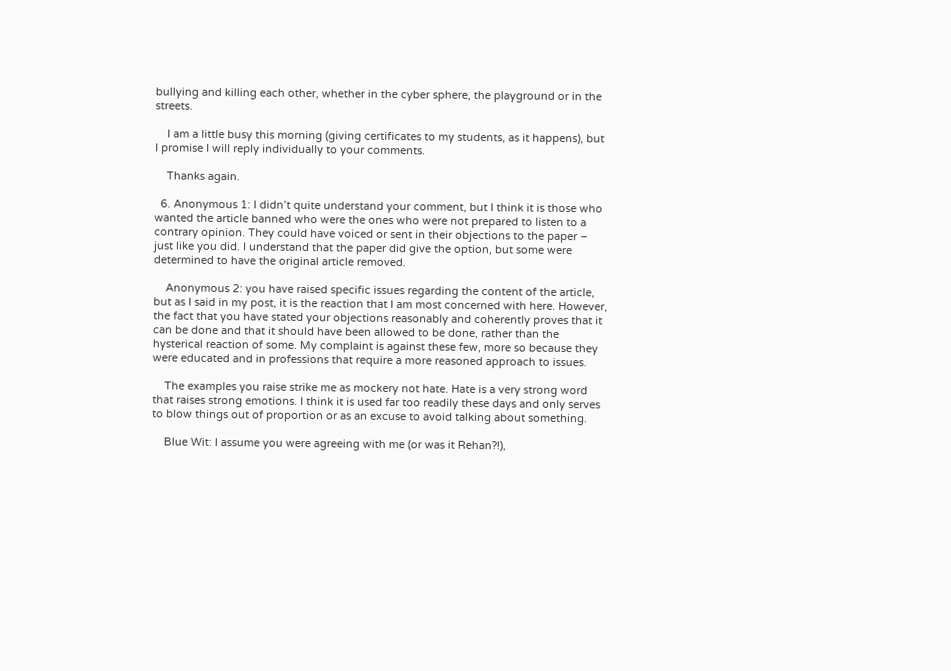bullying and killing each other, whether in the cyber sphere, the playground or in the streets.

    I am a little busy this morning (giving certificates to my students, as it happens), but I promise I will reply individually to your comments.

    Thanks again.

  6. Anonymous 1: I didn’t quite understand your comment, but I think it is those who wanted the article banned who were the ones who were not prepared to listen to a contrary opinion. They could have voiced or sent in their objections to the paper – just like you did. I understand that the paper did give the option, but some were determined to have the original article removed.

    Anonymous 2: you have raised specific issues regarding the content of the article, but as I said in my post, it is the reaction that I am most concerned with here. However, the fact that you have stated your objections reasonably and coherently proves that it can be done and that it should have been allowed to be done, rather than the hysterical reaction of some. My complaint is against these few, more so because they were educated and in professions that require a more reasoned approach to issues.

    The examples you raise strike me as mockery not hate. Hate is a very strong word that raises strong emotions. I think it is used far too readily these days and only serves to blow things out of proportion or as an excuse to avoid talking about something.

    Blue Wit: I assume you were agreeing with me (or was it Rehan?!),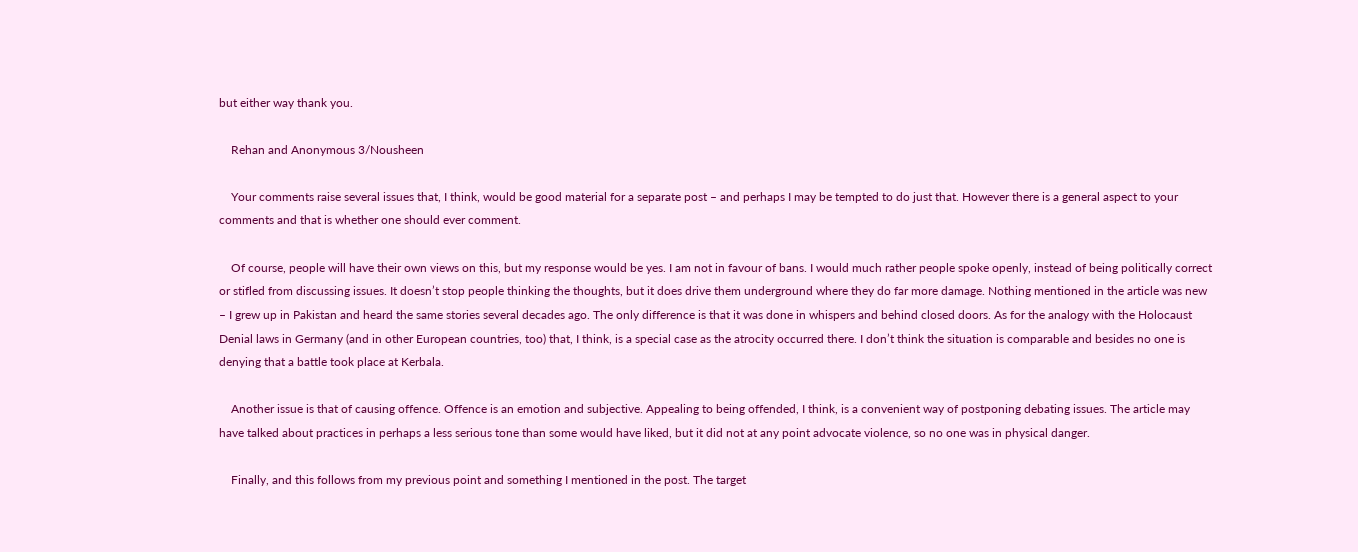but either way thank you.

    Rehan and Anonymous 3/Nousheen

    Your comments raise several issues that, I think, would be good material for a separate post – and perhaps I may be tempted to do just that. However there is a general aspect to your comments and that is whether one should ever comment.

    Of course, people will have their own views on this, but my response would be yes. I am not in favour of bans. I would much rather people spoke openly, instead of being politically correct or stifled from discussing issues. It doesn’t stop people thinking the thoughts, but it does drive them underground where they do far more damage. Nothing mentioned in the article was new – I grew up in Pakistan and heard the same stories several decades ago. The only difference is that it was done in whispers and behind closed doors. As for the analogy with the Holocaust Denial laws in Germany (and in other European countries, too) that, I think, is a special case as the atrocity occurred there. I don’t think the situation is comparable and besides no one is denying that a battle took place at Kerbala.

    Another issue is that of causing offence. Offence is an emotion and subjective. Appealing to being offended, I think, is a convenient way of postponing debating issues. The article may have talked about practices in perhaps a less serious tone than some would have liked, but it did not at any point advocate violence, so no one was in physical danger.

    Finally, and this follows from my previous point and something I mentioned in the post. The target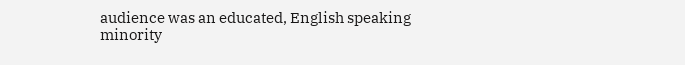audience was an educated, English speaking minority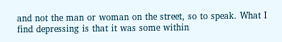and not the man or woman on the street, so to speak. What I find depressing is that it was some within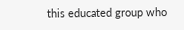this educated group who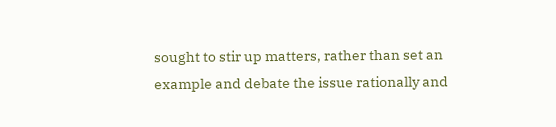sought to stir up matters, rather than set an example and debate the issue rationally and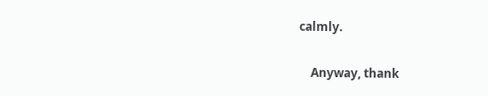calmly.

    Anyway, thank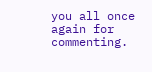you all once again for commenting.